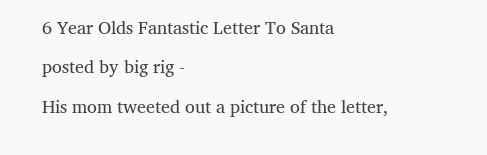6 Year Olds Fantastic Letter To Santa

posted by big rig -

His mom tweeted out a picture of the letter,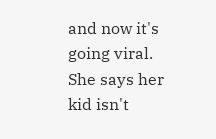and now it's going viral. She says her kid isn't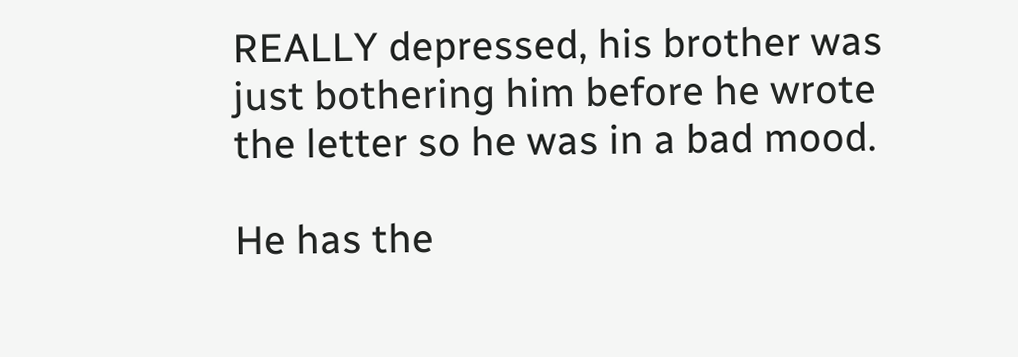REALLY depressed, his brother was just bothering him before he wrote the letter so he was in a bad mood.

He has the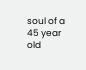soul of a 45 year old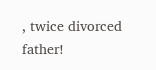, twice divorced father!